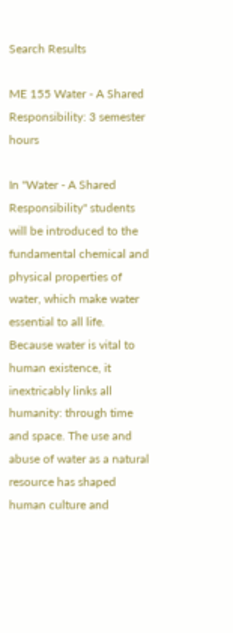Search Results

ME 155 Water - A Shared Responsibility: 3 semester hours

In "Water - A Shared Responsibility" students will be introduced to the fundamental chemical and physical properties of water, which make water essential to all life. Because water is vital to human existence, it inextricably links all humanity: through time and space. The use and abuse of water as a natural resource has shaped human culture and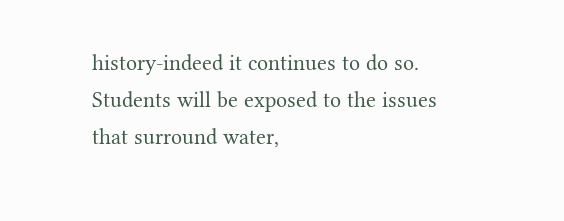history-indeed it continues to do so. Students will be exposed to the issues that surround water,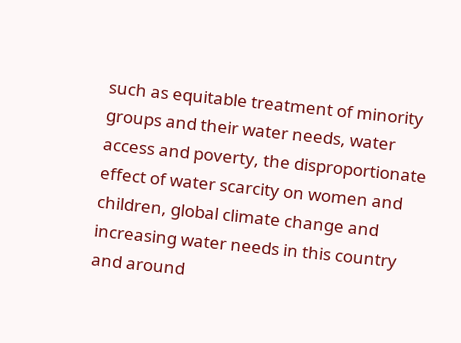such as equitable treatment of minority groups and their water needs, water access and poverty, the disproportionate effect of water scarcity on women and children, global climate change and increasing water needs in this country and around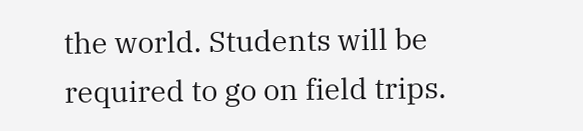the world. Students will be required to go on field trips.